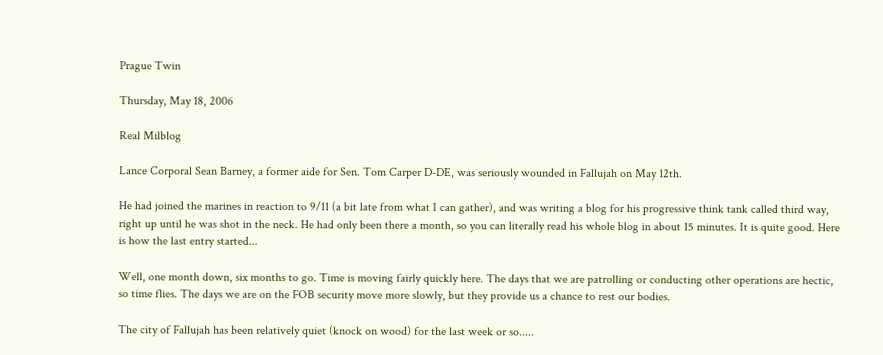Prague Twin

Thursday, May 18, 2006

Real Milblog

Lance Corporal Sean Barney, a former aide for Sen. Tom Carper D-DE, was seriously wounded in Fallujah on May 12th.

He had joined the marines in reaction to 9/11 (a bit late from what I can gather), and was writing a blog for his progressive think tank called third way, right up until he was shot in the neck. He had only been there a month, so you can literally read his whole blog in about 15 minutes. It is quite good. Here is how the last entry started...

Well, one month down, six months to go. Time is moving fairly quickly here. The days that we are patrolling or conducting other operations are hectic, so time flies. The days we are on the FOB security move more slowly, but they provide us a chance to rest our bodies.

The city of Fallujah has been relatively quiet (knock on wood) for the last week or so.....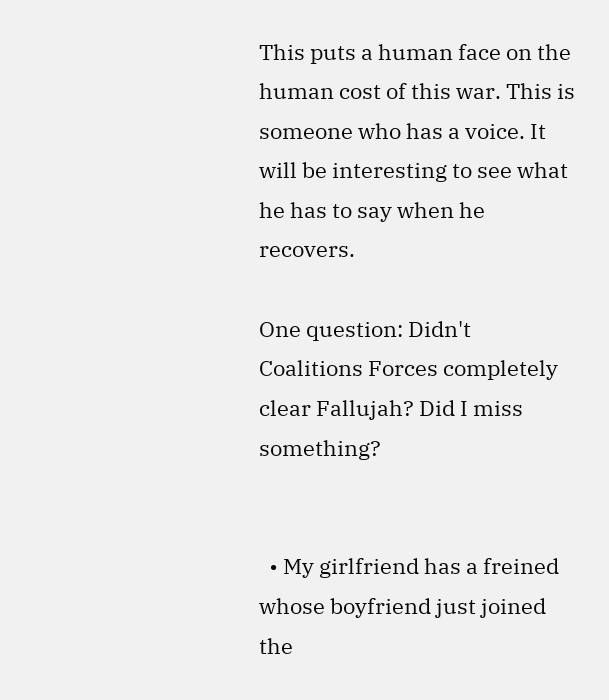This puts a human face on the human cost of this war. This is someone who has a voice. It will be interesting to see what he has to say when he recovers.

One question: Didn't Coalitions Forces completely clear Fallujah? Did I miss something?


  • My girlfriend has a freined whose boyfriend just joined the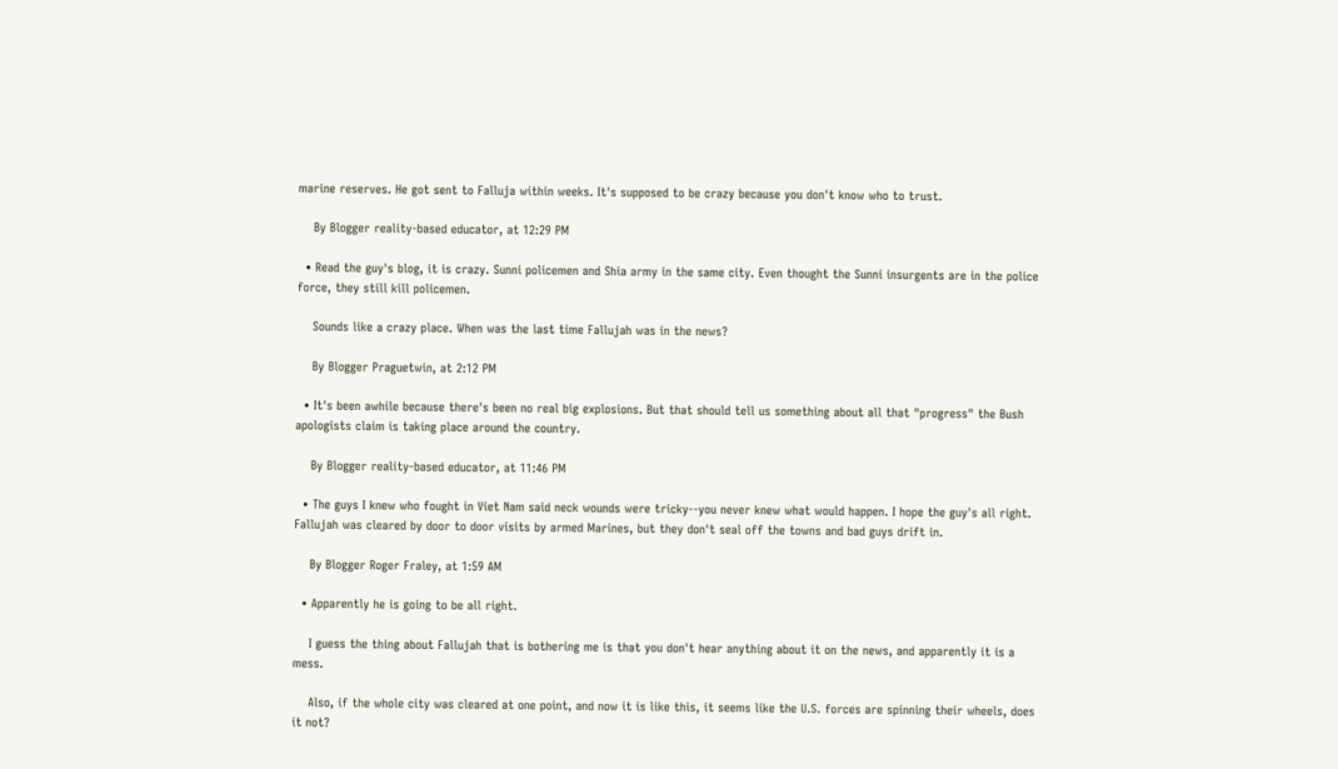marine reserves. He got sent to Falluja within weeks. It's supposed to be crazy because you don't know who to trust.

    By Blogger reality-based educator, at 12:29 PM

  • Read the guy's blog, it is crazy. Sunni policemen and Shia army in the same city. Even thought the Sunni insurgents are in the police force, they still kill policemen.

    Sounds like a crazy place. When was the last time Fallujah was in the news?

    By Blogger Praguetwin, at 2:12 PM

  • It's been awhile because there's been no real big explosions. But that should tell us something about all that "progress" the Bush apologists claim is taking place around the country.

    By Blogger reality-based educator, at 11:46 PM

  • The guys I knew who fought in Viet Nam said neck wounds were tricky--you never knew what would happen. I hope the guy's all right. Fallujah was cleared by door to door visits by armed Marines, but they don't seal off the towns and bad guys drift in.

    By Blogger Roger Fraley, at 1:59 AM

  • Apparently he is going to be all right.

    I guess the thing about Fallujah that is bothering me is that you don't hear anything about it on the news, and apparently it is a mess.

    Also, if the whole city was cleared at one point, and now it is like this, it seems like the U.S. forces are spinning their wheels, does it not?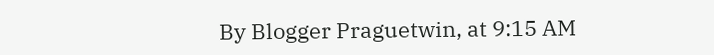By Blogger Praguetwin, at 9:15 AM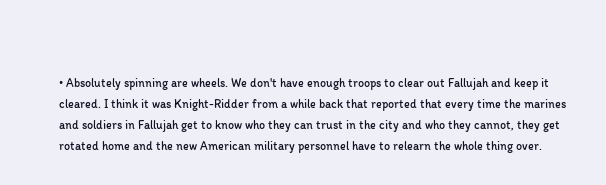• Absolutely spinning are wheels. We don't have enough troops to clear out Fallujah and keep it cleared. I think it was Knight-Ridder from a while back that reported that every time the marines and soldiers in Fallujah get to know who they can trust in the city and who they cannot, they get rotated home and the new American military personnel have to relearn the whole thing over.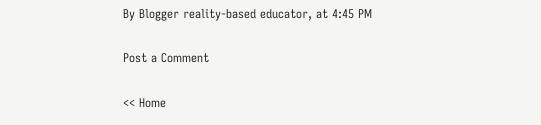By Blogger reality-based educator, at 4:45 PM

Post a Comment

<< Home